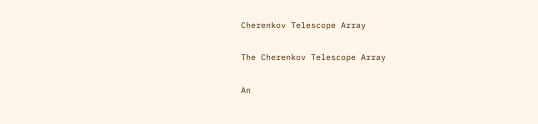Cherenkov Telescope Array

The Cherenkov Telescope Array

An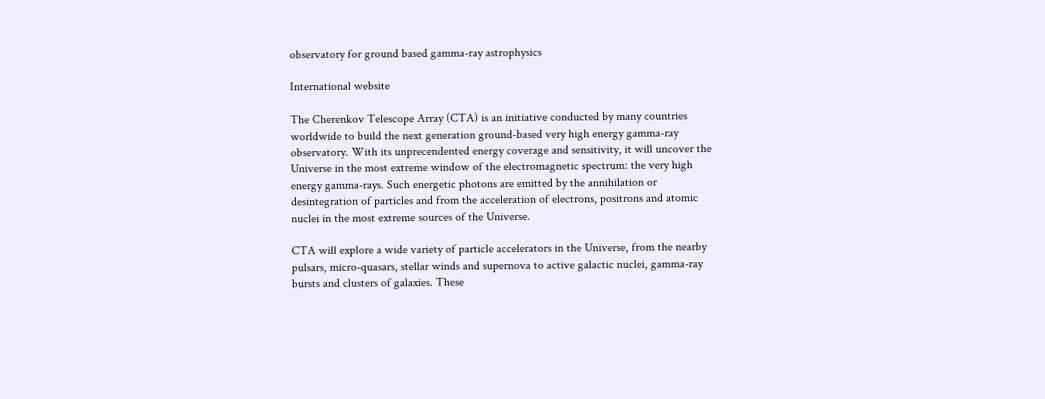observatory for ground based gamma-ray astrophysics

International website

The Cherenkov Telescope Array (CTA) is an initiative conducted by many countries worldwide to build the next generation ground-based very high energy gamma-ray observatory. With its unprecendented energy coverage and sensitivity, it will uncover the Universe in the most extreme window of the electromagnetic spectrum: the very high energy gamma-rays. Such energetic photons are emitted by the annihilation or desintegration of particles and from the acceleration of electrons, positrons and atomic nuclei in the most extreme sources of the Universe.

CTA will explore a wide variety of particle accelerators in the Universe, from the nearby pulsars, micro-quasars, stellar winds and supernova to active galactic nuclei, gamma-ray bursts and clusters of galaxies. These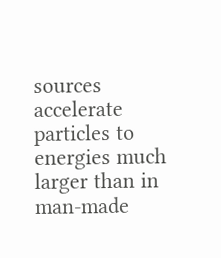sources accelerate particles to energies much larger than in man-made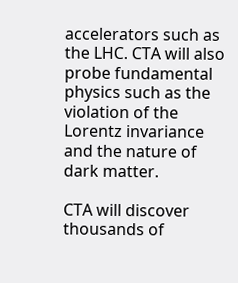accelerators such as the LHC. CTA will also probe fundamental physics such as the violation of the Lorentz invariance and the nature of dark matter.

CTA will discover thousands of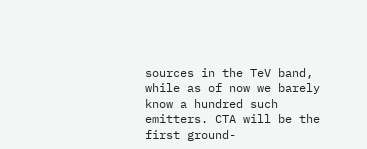sources in the TeV band, while as of now we barely know a hundred such emitters. CTA will be the first ground-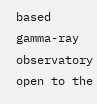based gamma-ray observatory open to the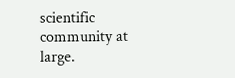scientific community at large.